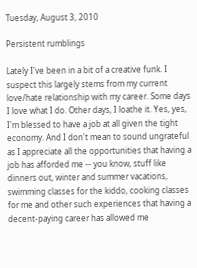Tuesday, August 3, 2010

Persistent rumblings

Lately I've been in a bit of a creative funk. I suspect this largely stems from my current love/hate relationship with my career. Some days I love what I do. Other days, I loathe it. Yes, yes, I'm blessed to have a job at all given the tight economy. And I don't mean to sound ungrateful as I appreciate all the opportunities that having a job has afforded me -- you know, stuff like dinners out, winter and summer vacations, swimming classes for the kiddo, cooking classes for me and other such experiences that having a decent-paying career has allowed me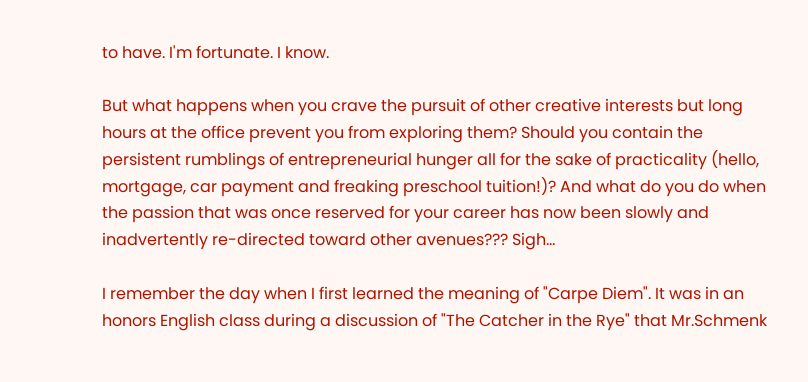to have. I'm fortunate. I know.

But what happens when you crave the pursuit of other creative interests but long hours at the office prevent you from exploring them? Should you contain the persistent rumblings of entrepreneurial hunger all for the sake of practicality (hello, mortgage, car payment and freaking preschool tuition!)? And what do you do when the passion that was once reserved for your career has now been slowly and inadvertently re-directed toward other avenues??? Sigh...

I remember the day when I first learned the meaning of "Carpe Diem". It was in an honors English class during a discussion of "The Catcher in the Rye" that Mr.Schmenk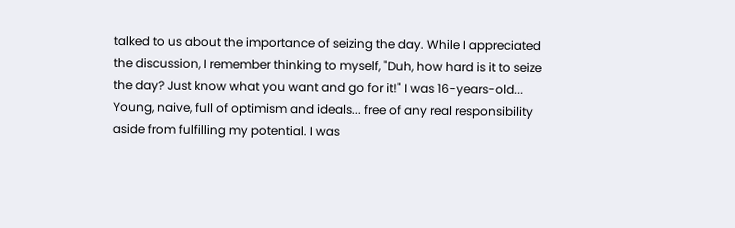talked to us about the importance of seizing the day. While I appreciated the discussion, I remember thinking to myself, "Duh, how hard is it to seize the day? Just know what you want and go for it!" I was 16-years-old... Young, naive, full of optimism and ideals... free of any real responsibility aside from fulfilling my potential. I was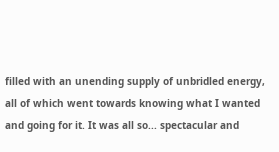filled with an unending supply of unbridled energy, all of which went towards knowing what I wanted and going for it. It was all so... spectacular and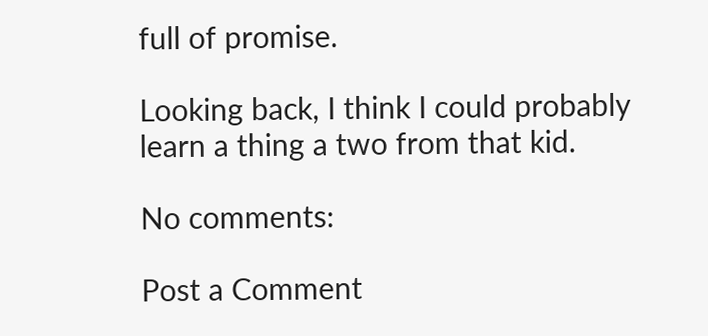full of promise.

Looking back, I think I could probably learn a thing a two from that kid.

No comments:

Post a Comment